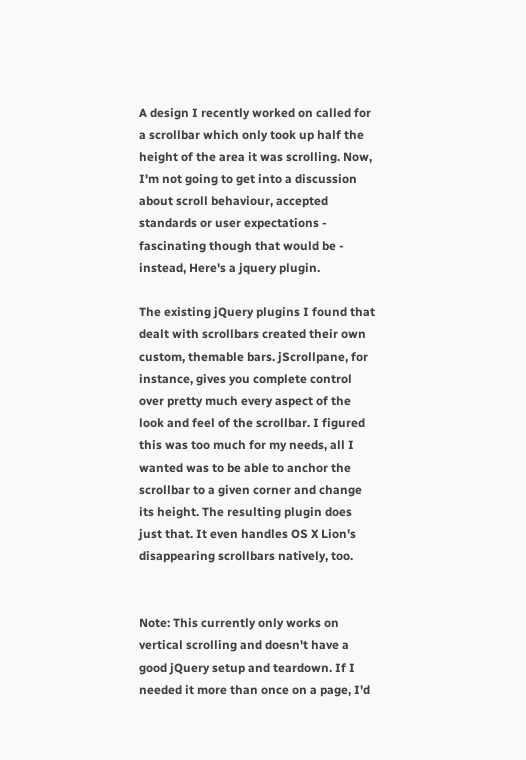A design I recently worked on called for a scrollbar which only took up half the height of the area it was scrolling. Now, I'm not going to get into a discussion about scroll behaviour, accepted standards or user expectations - fascinating though that would be - instead, Here's a jquery plugin.

The existing jQuery plugins I found that dealt with scrollbars created their own custom, themable bars. jScrollpane, for instance, gives you complete control over pretty much every aspect of the look and feel of the scrollbar. I figured this was too much for my needs, all I wanted was to be able to anchor the scrollbar to a given corner and change its height. The resulting plugin does just that. It even handles OS X Lion's disappearing scrollbars natively, too.


Note: This currently only works on vertical scrolling and doesn't have a good jQuery setup and teardown. If I needed it more than once on a page, I'd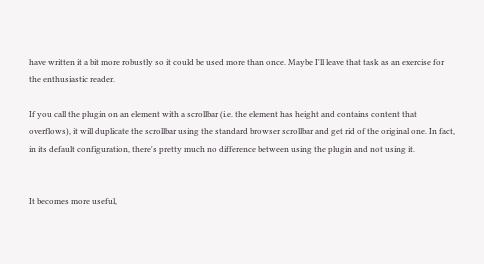have written it a bit more robustly so it could be used more than once. Maybe I'll leave that task as an exercise for the enthusiastic reader.

If you call the plugin on an element with a scrollbar (i.e. the element has height and contains content that overflows), it will duplicate the scrollbar using the standard browser scrollbar and get rid of the original one. In fact, in its default configuration, there's pretty much no difference between using the plugin and not using it.


It becomes more useful,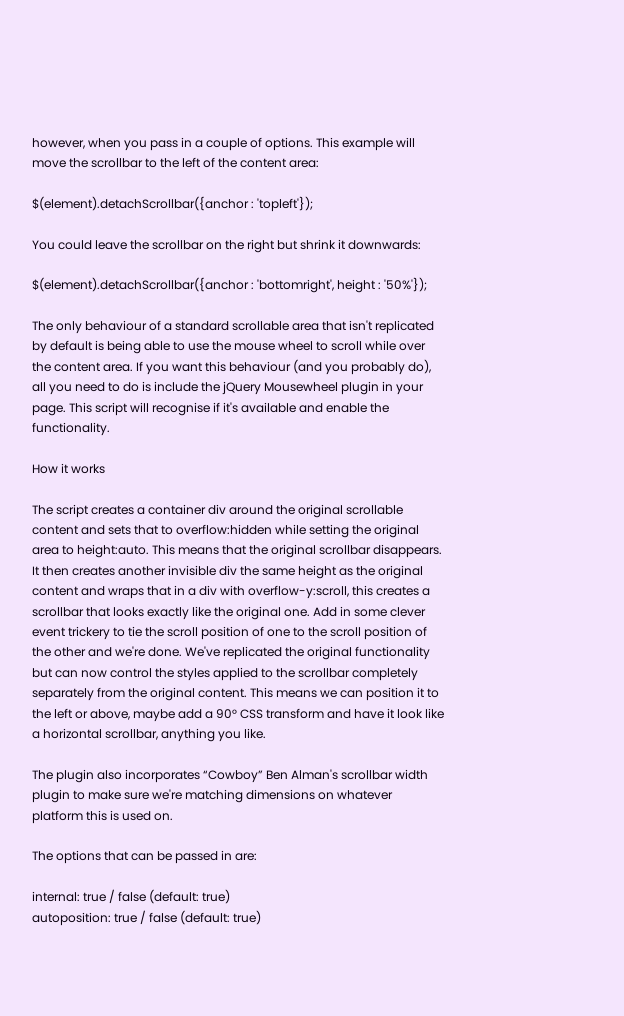however, when you pass in a couple of options. This example will move the scrollbar to the left of the content area:

$(element).detachScrollbar({anchor : 'topleft'});

You could leave the scrollbar on the right but shrink it downwards:

$(element).detachScrollbar({anchor : 'bottomright', height : '50%'});

The only behaviour of a standard scrollable area that isn't replicated by default is being able to use the mouse wheel to scroll while over the content area. If you want this behaviour (and you probably do), all you need to do is include the jQuery Mousewheel plugin in your page. This script will recognise if it's available and enable the functionality.

How it works

The script creates a container div around the original scrollable content and sets that to overflow:hidden while setting the original area to height:auto. This means that the original scrollbar disappears. It then creates another invisible div the same height as the original content and wraps that in a div with overflow-y:scroll, this creates a scrollbar that looks exactly like the original one. Add in some clever event trickery to tie the scroll position of one to the scroll position of the other and we're done. We've replicated the original functionality but can now control the styles applied to the scrollbar completely separately from the original content. This means we can position it to the left or above, maybe add a 90° CSS transform and have it look like a horizontal scrollbar, anything you like.

The plugin also incorporates “Cowboy” Ben Alman's scrollbar width plugin to make sure we're matching dimensions on whatever platform this is used on.

The options that can be passed in are:

internal: true / false (default: true)
autoposition: true / false (default: true)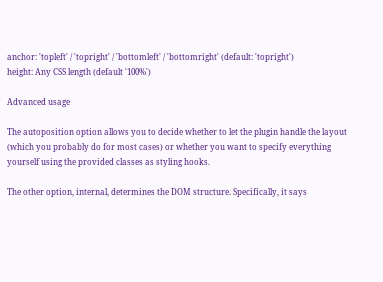anchor: 'topleft' / 'topright' / 'bottomleft' / 'bottomright' (default: 'topright')
height: Any CSS length (default '100%')

Advanced usage

The autoposition option allows you to decide whether to let the plugin handle the layout (which you probably do for most cases) or whether you want to specify everything yourself using the provided classes as styling hooks.

The other option, internal, determines the DOM structure. Specifically, it says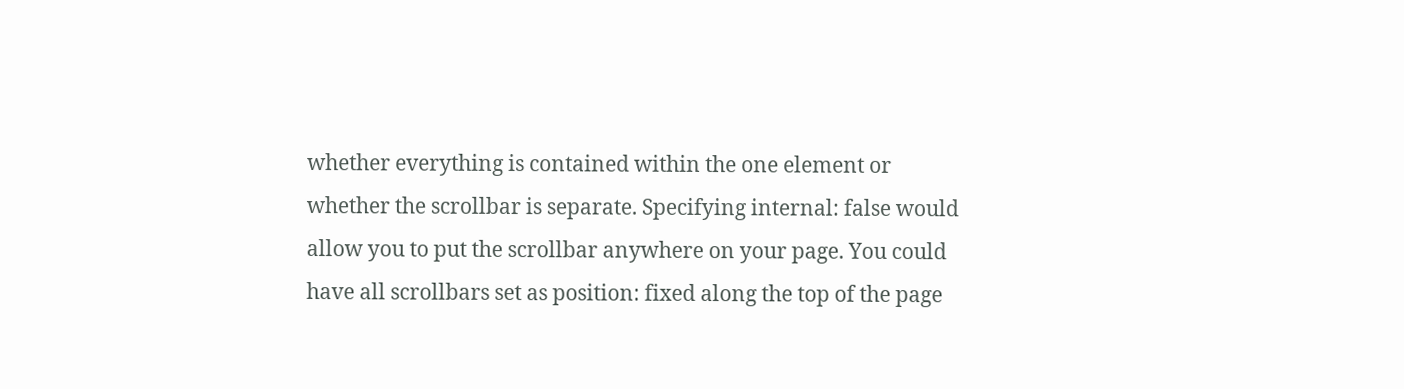whether everything is contained within the one element or whether the scrollbar is separate. Specifying internal: false would allow you to put the scrollbar anywhere on your page. You could have all scrollbars set as position: fixed along the top of the page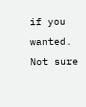if you wanted. Not sure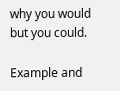why you would but you could.

Example and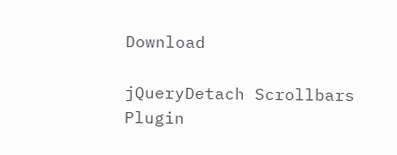Download

jQueryDetach Scrollbars Plugin